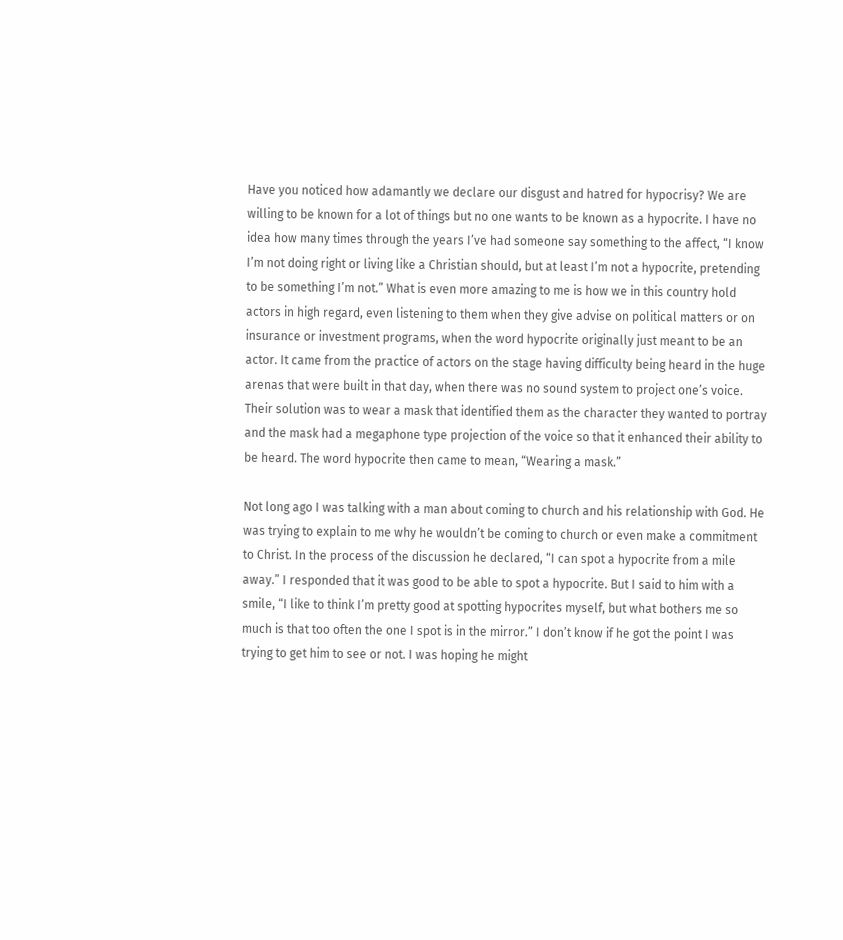Have you noticed how adamantly we declare our disgust and hatred for hypocrisy? We are willing to be known for a lot of things but no one wants to be known as a hypocrite. I have no idea how many times through the years I’ve had someone say something to the affect, “I know I’m not doing right or living like a Christian should, but at least I’m not a hypocrite, pretending to be something I’m not.” What is even more amazing to me is how we in this country hold actors in high regard, even listening to them when they give advise on political matters or on insurance or investment programs, when the word hypocrite originally just meant to be an actor. It came from the practice of actors on the stage having difficulty being heard in the huge arenas that were built in that day, when there was no sound system to project one’s voice. Their solution was to wear a mask that identified them as the character they wanted to portray and the mask had a megaphone type projection of the voice so that it enhanced their ability to be heard. The word hypocrite then came to mean, “Wearing a mask.”

Not long ago I was talking with a man about coming to church and his relationship with God. He was trying to explain to me why he wouldn’t be coming to church or even make a commitment to Christ. In the process of the discussion he declared, “I can spot a hypocrite from a mile away.” I responded that it was good to be able to spot a hypocrite. But I said to him with a smile, “I like to think I’m pretty good at spotting hypocrites myself, but what bothers me so much is that too often the one I spot is in the mirror.” I don’t know if he got the point I was trying to get him to see or not. I was hoping he might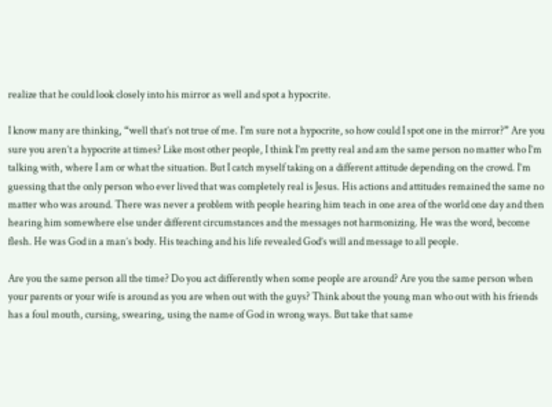realize that he could look closely into his mirror as well and spot a hypocrite.

I know many are thinking, “well that’s not true of me. I’m sure not a hypocrite, so how could I spot one in the mirror?” Are you sure you aren’t a hypocrite at times? Like most other people, I think I’m pretty real and am the same person no matter who I’m talking with, where I am or what the situation. But I catch myself taking on a different attitude depending on the crowd. I’m guessing that the only person who ever lived that was completely real is Jesus. His actions and attitudes remained the same no matter who was around. There was never a problem with people hearing him teach in one area of the world one day and then hearing him somewhere else under different circumstances and the messages not harmonizing. He was the word, become flesh. He was God in a man’s body. His teaching and his life revealed God’s will and message to all people.

Are you the same person all the time? Do you act differently when some people are around? Are you the same person when your parents or your wife is around as you are when out with the guys? Think about the young man who out with his friends has a foul mouth, cursing, swearing, using the name of God in wrong ways. But take that same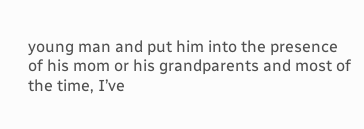young man and put him into the presence of his mom or his grandparents and most of the time, I’ve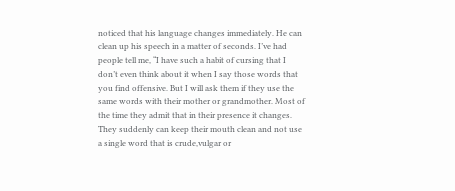noticed that his language changes immediately. He can clean up his speech in a matter of seconds. I’ve had people tell me, “I have such a habit of cursing that I don’t even think about it when I say those words that you find offensive. But I will ask them if they use the same words with their mother or grandmother. Most of the time they admit that in their presence it changes. They suddenly can keep their mouth clean and not use a single word that is crude,vulgar or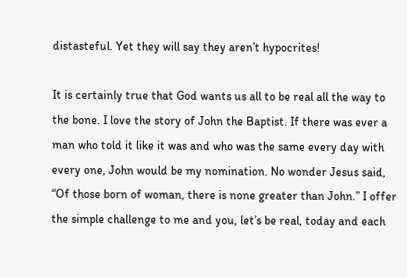distasteful. Yet they will say they aren’t hypocrites!

It is certainly true that God wants us all to be real all the way to the bone. I love the story of John the Baptist. If there was ever a man who told it like it was and who was the same every day with every one, John would be my nomination. No wonder Jesus said, “Of those born of woman, there is none greater than John.” I offer the simple challenge to me and you, let’s be real, today and each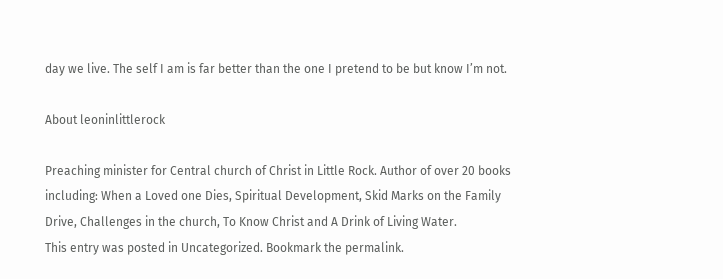day we live. The self I am is far better than the one I pretend to be but know I’m not.

About leoninlittlerock

Preaching minister for Central church of Christ in Little Rock. Author of over 20 books including: When a Loved one Dies, Spiritual Development, Skid Marks on the Family Drive, Challenges in the church, To Know Christ and A Drink of Living Water.
This entry was posted in Uncategorized. Bookmark the permalink.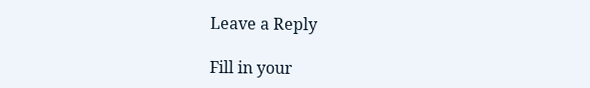Leave a Reply

Fill in your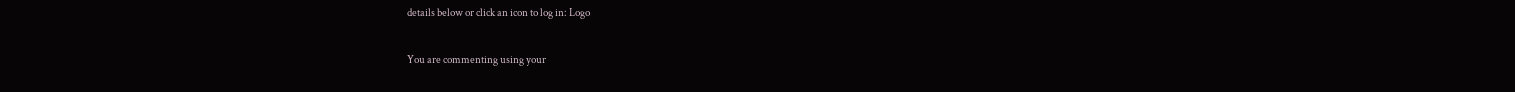details below or click an icon to log in: Logo

You are commenting using your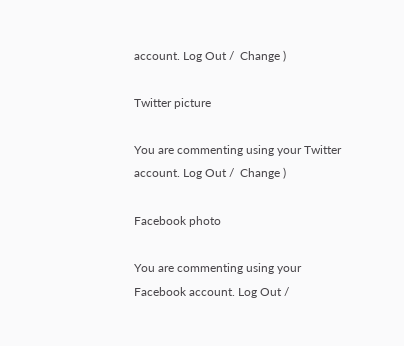account. Log Out /  Change )

Twitter picture

You are commenting using your Twitter account. Log Out /  Change )

Facebook photo

You are commenting using your Facebook account. Log Out /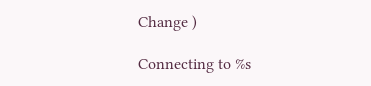Change )

Connecting to %s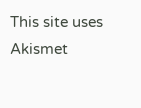This site uses Akismet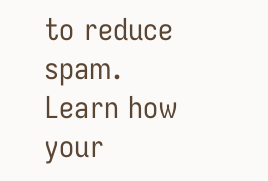to reduce spam. Learn how your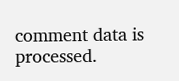comment data is processed.